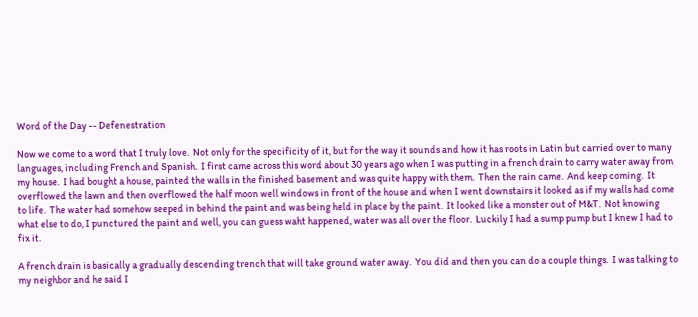Word of the Day -- Defenestration

Now we come to a word that I truly love.  Not only for the specificity of it, but for the way it sounds and how it has roots in Latin but carried over to many languages, including French and Spanish.  I first came across this word about 30 years ago when I was putting in a french drain to carry water away from my house.  I had bought a house, painted the walls in the finished basement and was quite happy with them.  Then the rain came.  And keep coming.  It overflowed the lawn and then overflowed the half moon well windows in front of the house and when I went downstairs it looked as if my walls had come to life.  The water had somehow seeped in behind the paint and was being held in place by the paint.  It looked like a monster out of M&T.  Not knowing what else to do, I punctured the paint and well, you can guess waht happened, water was all over the floor.  Luckily I had a sump pump but I knew I had to fix it.

A french drain is basically a gradually descending trench that will take ground water away.  You did and then you can do a couple things.  I was talking to my neighbor and he said I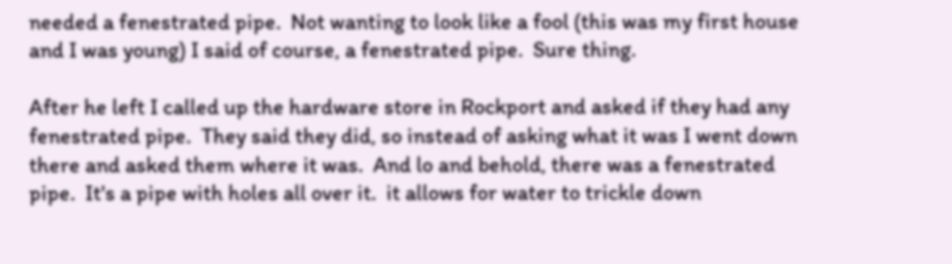needed a fenestrated pipe.  Not wanting to look like a fool (this was my first house and I was young) I said of course, a fenestrated pipe.  Sure thing.

After he left I called up the hardware store in Rockport and asked if they had any fenestrated pipe.  They said they did, so instead of asking what it was I went down there and asked them where it was.  And lo and behold, there was a fenestrated pipe.  It's a pipe with holes all over it.  it allows for water to trickle down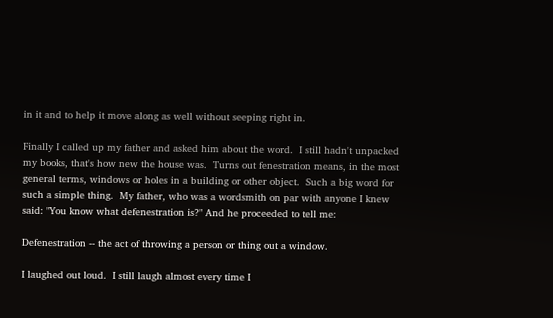in it and to help it move along as well without seeping right in.

Finally I called up my father and asked him about the word.  I still hadn't unpacked my books, that's how new the house was.  Turns out fenestration means, in the most general terms, windows or holes in a building or other object.  Such a big word for such a simple thing.  My father, who was a wordsmith on par with anyone I knew said: "You know what defenestration is?" And he proceeded to tell me:

Defenestration -- the act of throwing a person or thing out a window.

I laughed out loud.  I still laugh almost every time I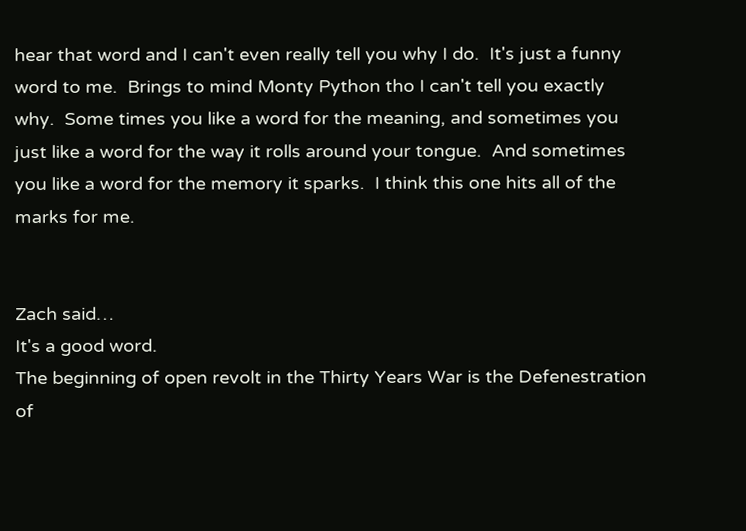hear that word and I can't even really tell you why I do.  It's just a funny word to me.  Brings to mind Monty Python tho I can't tell you exactly why.  Some times you like a word for the meaning, and sometimes you just like a word for the way it rolls around your tongue.  And sometimes you like a word for the memory it sparks.  I think this one hits all of the marks for me.


Zach said…
It's a good word.
The beginning of open revolt in the Thirty Years War is the Defenestration of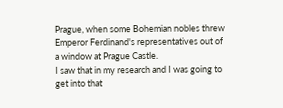Prague, when some Bohemian nobles threw Emperor Ferdinand's representatives out of a window at Prague Castle.
I saw that in my research and I was going to get into that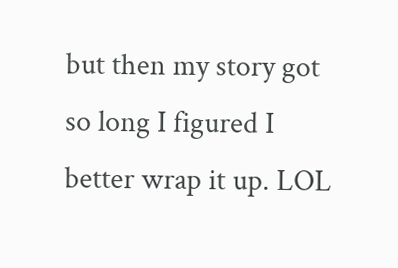but then my story got so long I figured I better wrap it up. LOL